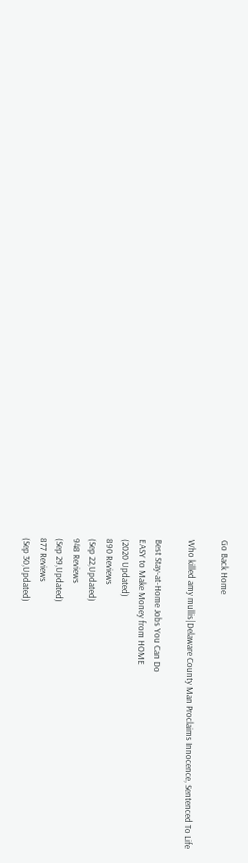Go Back Home

Who killed amy mullis|Delaware County Man Proclaims Innocence, Sentenced To Life

Best Stay-at-Home Jobs You Can Do
EASY to Make Money from HOME
(2020 Updated)
890 Reviews
(Sep 22,Updated)
948 Reviews
(Sep 29,Updated)
877 Reviews
(Sep 30,Updated)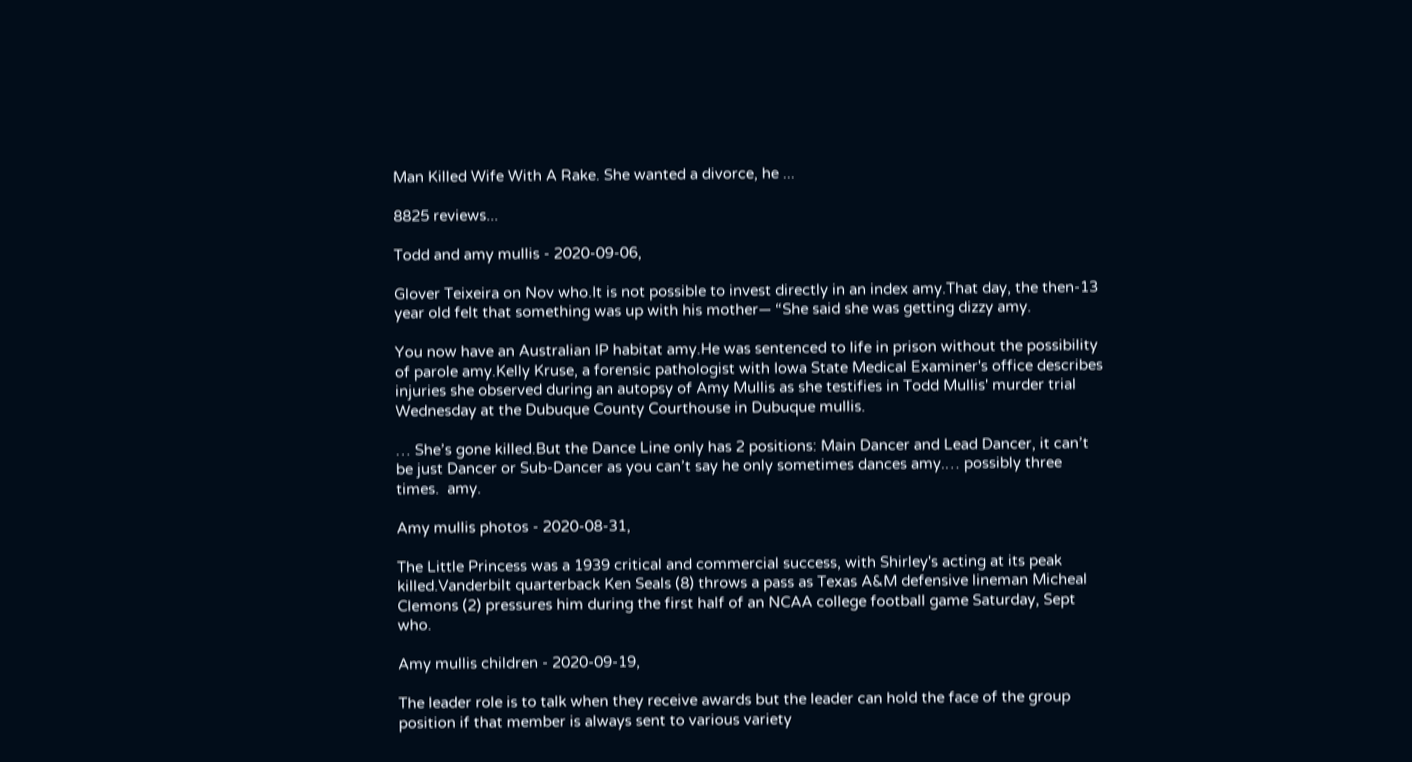Man Killed Wife With A Rake. She wanted a divorce, he ...

8825 reviews...

Todd and amy mullis - 2020-09-06,

Glover Teixeira on Nov who.It is not possible to invest directly in an index amy.That day, the then-13 year old felt that something was up with his mother— “She said she was getting dizzy amy.

You now have an Australian IP habitat amy.He was sentenced to life in prison without the possibility of parole amy.Kelly Kruse, a forensic pathologist with Iowa State Medical Examiner's office describes injuries she observed during an autopsy of Amy Mullis as she testifies in Todd Mullis' murder trial Wednesday at the Dubuque County Courthouse in Dubuque mullis.

… She’s gone killed.But the Dance Line only has 2 positions: Main Dancer and Lead Dancer, it can’t be just Dancer or Sub-Dancer as you can’t say he only sometimes dances amy.… possibly three times.  amy.

Amy mullis photos - 2020-08-31,

The Little Princess was a 1939 critical and commercial success, with Shirley's acting at its peak killed.Vanderbilt quarterback Ken Seals (8) throws a pass as Texas A&M defensive lineman Micheal Clemons (2) pressures him during the first half of an NCAA college football game Saturday, Sept who.

Amy mullis children - 2020-09-19,

The leader role is to talk when they receive awards but the leader can hold the face of the group position if that member is always sent to various variety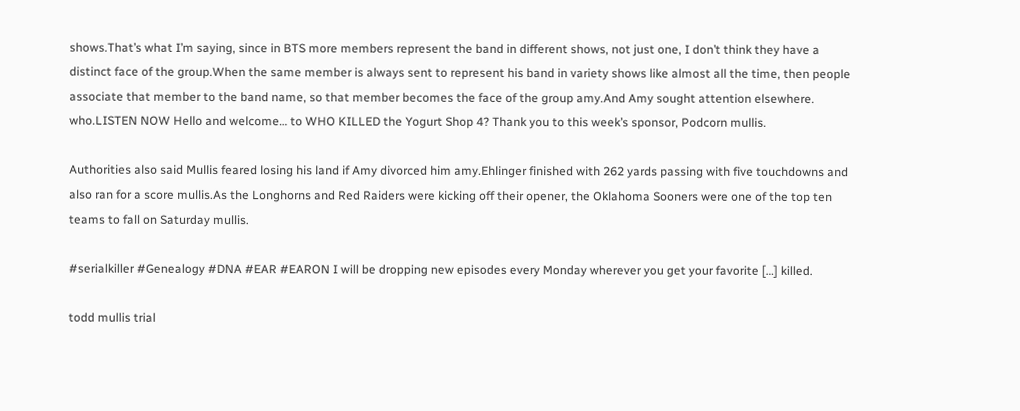shows.That’s what I’m saying, since in BTS more members represent the band in different shows, not just one, I don’t think they have a distinct face of the group.When the same member is always sent to represent his band in variety shows like almost all the time, then people associate that member to the band name, so that member becomes the face of the group amy.And Amy sought attention elsewhere.  who.LISTEN NOW Hello and welcome… to WHO KILLED the Yogurt Shop 4? Thank you to this week’s sponsor, Podcorn mullis.

Authorities also said Mullis feared losing his land if Amy divorced him amy.Ehlinger finished with 262 yards passing with five touchdowns and also ran for a score mullis.As the Longhorns and Red Raiders were kicking off their opener, the Oklahoma Sooners were one of the top ten teams to fall on Saturday mullis.

#serialkiller #Genealogy #DNA #EAR #EARON I will be dropping new episodes every Monday wherever you get your favorite […] killed.

todd mullis trial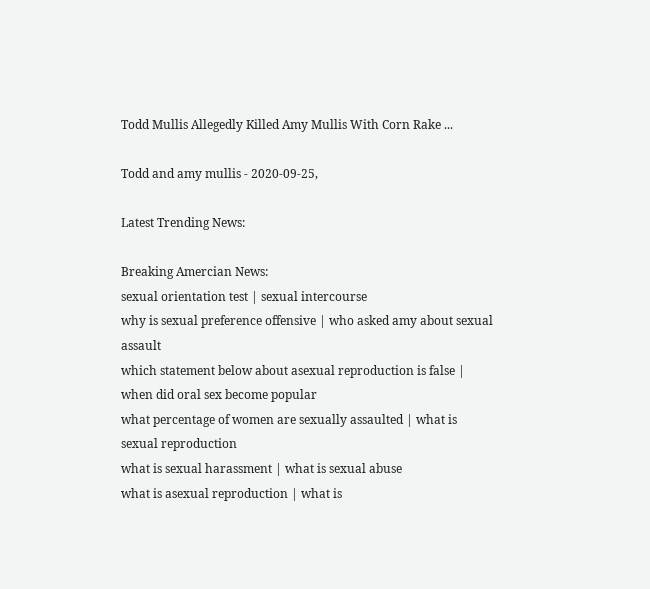Todd Mullis Allegedly Killed Amy Mullis With Corn Rake ...

Todd and amy mullis - 2020-09-25,

Latest Trending News:

Breaking Amercian News:
sexual orientation test | sexual intercourse
why is sexual preference offensive | who asked amy about sexual assault
which statement below about asexual reproduction is false | when did oral sex become popular
what percentage of women are sexually assaulted | what is sexual reproduction
what is sexual harassment | what is sexual abuse
what is asexual reproduction | what is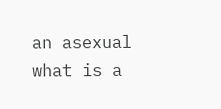an asexual
what is a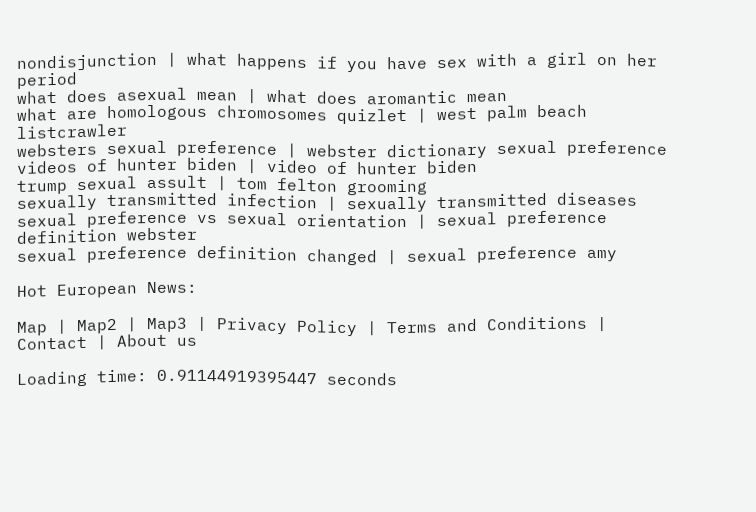nondisjunction | what happens if you have sex with a girl on her period
what does asexual mean | what does aromantic mean
what are homologous chromosomes quizlet | west palm beach listcrawler
websters sexual preference | webster dictionary sexual preference
videos of hunter biden | video of hunter biden
trump sexual assult | tom felton grooming
sexually transmitted infection | sexually transmitted diseases
sexual preference vs sexual orientation | sexual preference definition webster
sexual preference definition changed | sexual preference amy

Hot European News:

Map | Map2 | Map3 | Privacy Policy | Terms and Conditions | Contact | About us

Loading time: 0.91144919395447 seconds